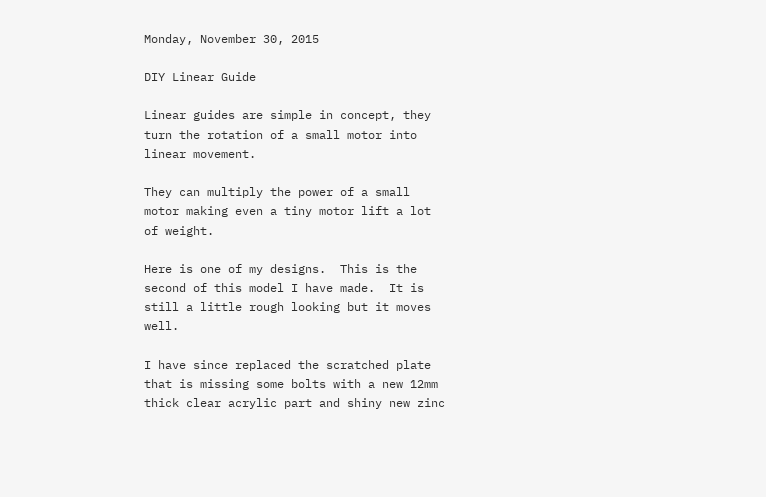Monday, November 30, 2015

DIY Linear Guide

Linear guides are simple in concept, they turn the rotation of a small motor into linear movement.

They can multiply the power of a small motor making even a tiny motor lift a lot of weight.

Here is one of my designs.  This is the second of this model I have made.  It is still a little rough looking but it moves well.

I have since replaced the scratched plate that is missing some bolts with a new 12mm thick clear acrylic part and shiny new zinc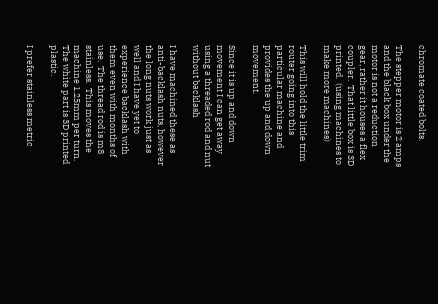chromate coated bolts.

The stepper motor is 2 amps and the black box under the motor is not a reduction gear, rather it houses a flex coupler.  That little box is 3D printed.  (using machines to make more machines)

This will hold the little trim router going into this particular machine and provides the up and down movement.

Since it is up and down movement I can get away using a threaded rod and nut without backlash

I have machined these as anti-backlash nuts, however the long nuts work just as well and I have yet to experience backlash with them even with months of use.  The thread rod is m8 stainless.  This moves the machine 1.25mm per turn.  The white part is 3D printed plastic.

I prefer stainless metric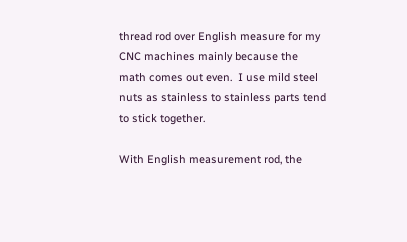thread rod over English measure for my CNC machines mainly because the math comes out even.  I use mild steel nuts as stainless to stainless parts tend to stick together.

With English measurement rod, the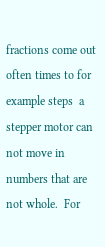fractions come out often times to for example steps  a stepper motor can not move in numbers that are not whole.  For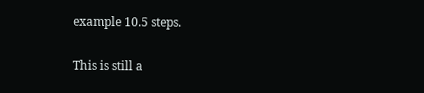example 10.5 steps.

This is still a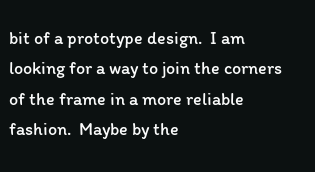bit of a prototype design.  I am looking for a way to join the corners of the frame in a more reliable fashion.  Maybe by the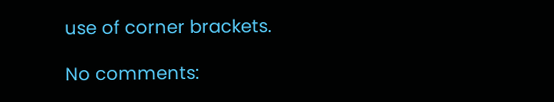use of corner brackets.

No comments: